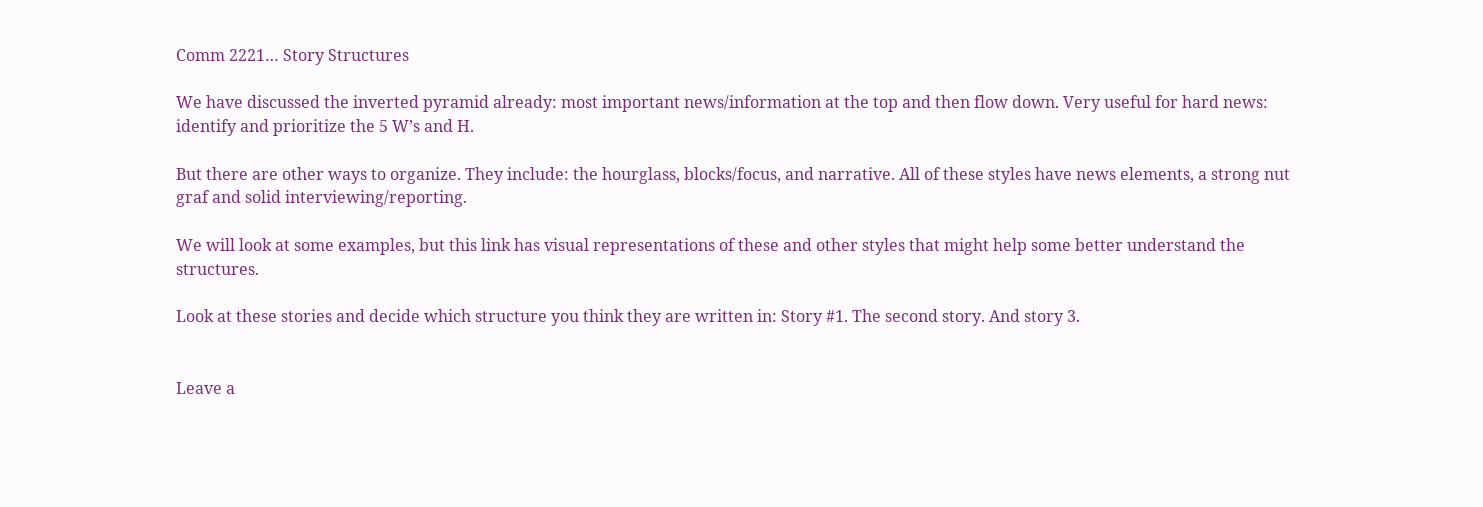Comm 2221… Story Structures

We have discussed the inverted pyramid already: most important news/information at the top and then flow down. Very useful for hard news: identify and prioritize the 5 W’s and H.

But there are other ways to organize. They include: the hourglass, blocks/focus, and narrative. All of these styles have news elements, a strong nut graf and solid interviewing/reporting.

We will look at some examples, but this link has visual representations of these and other styles that might help some better understand the structures.

Look at these stories and decide which structure you think they are written in: Story #1. The second story. And story 3.


Leave a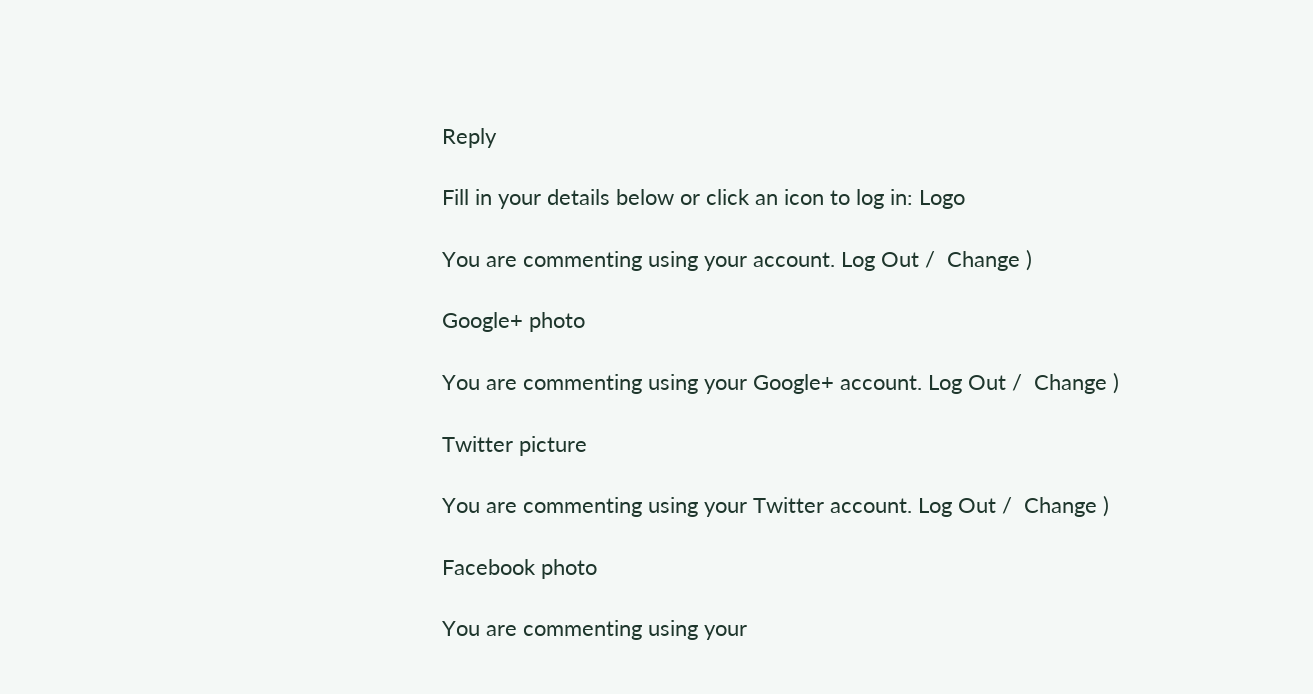Reply

Fill in your details below or click an icon to log in: Logo

You are commenting using your account. Log Out /  Change )

Google+ photo

You are commenting using your Google+ account. Log Out /  Change )

Twitter picture

You are commenting using your Twitter account. Log Out /  Change )

Facebook photo

You are commenting using your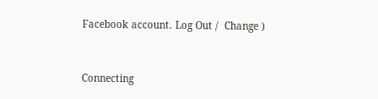Facebook account. Log Out /  Change )


Connecting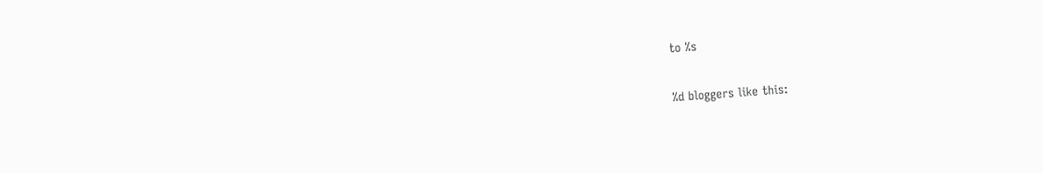to %s

%d bloggers like this: